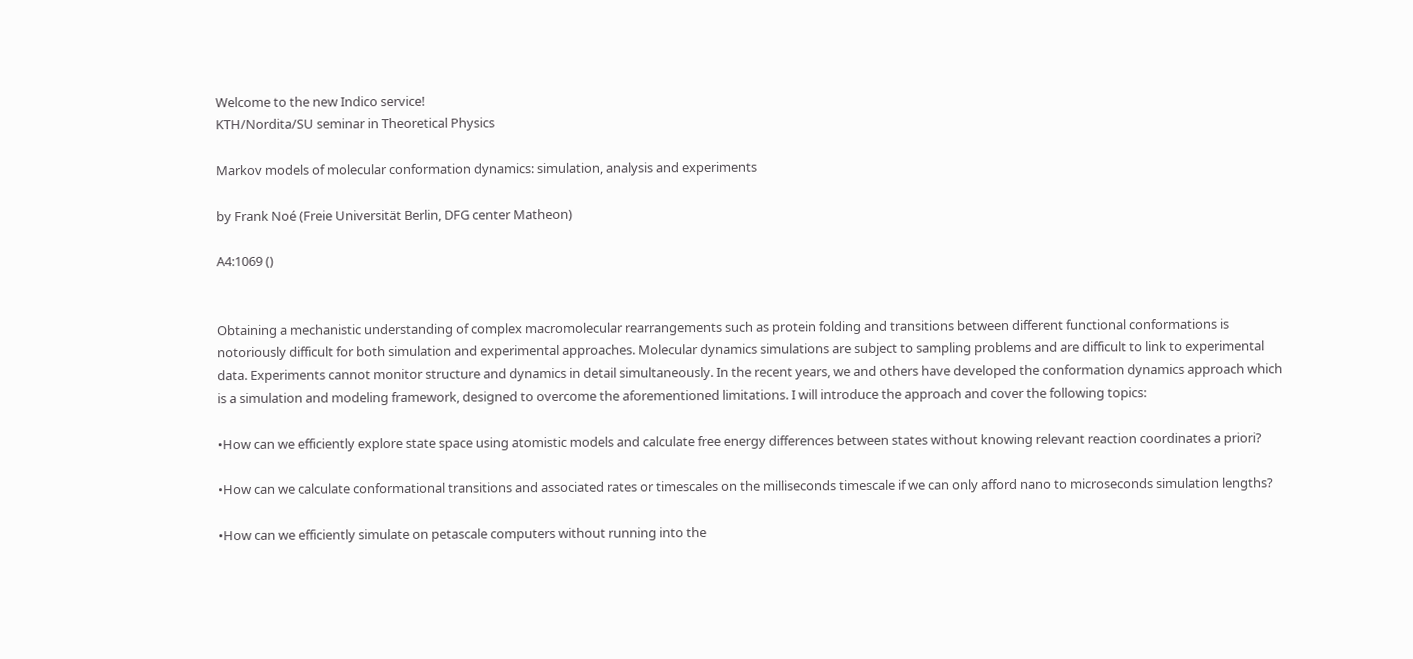Welcome to the new Indico service!
KTH/Nordita/SU seminar in Theoretical Physics

Markov models of molecular conformation dynamics: simulation, analysis and experiments

by Frank Noé (Freie Universität Berlin, DFG center Matheon)

A4:1069 ()


Obtaining a mechanistic understanding of complex macromolecular rearrangements such as protein folding and transitions between different functional conformations is notoriously difficult for both simulation and experimental approaches. Molecular dynamics simulations are subject to sampling problems and are difficult to link to experimental data. Experiments cannot monitor structure and dynamics in detail simultaneously. In the recent years, we and others have developed the conformation dynamics approach which is a simulation and modeling framework, designed to overcome the aforementioned limitations. I will introduce the approach and cover the following topics:

•How can we efficiently explore state space using atomistic models and calculate free energy differences between states without knowing relevant reaction coordinates a priori?

•How can we calculate conformational transitions and associated rates or timescales on the milliseconds timescale if we can only afford nano to microseconds simulation lengths?

•How can we efficiently simulate on petascale computers without running into the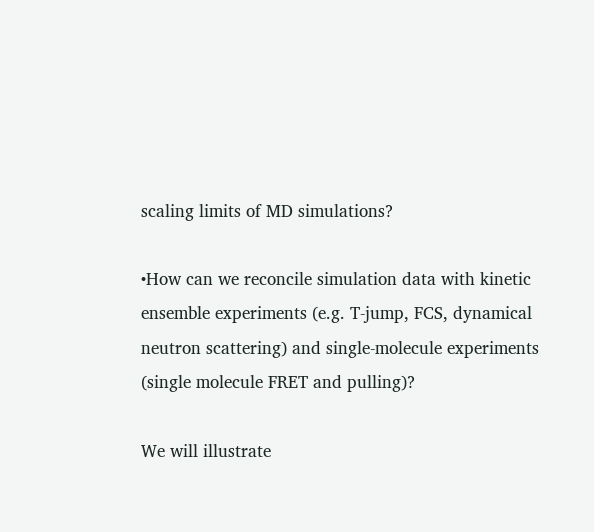scaling limits of MD simulations?

•How can we reconcile simulation data with kinetic ensemble experiments (e.g. T-jump, FCS, dynamical neutron scattering) and single-molecule experiments (single molecule FRET and pulling)?

We will illustrate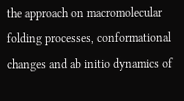the approach on macromolecular folding processes, conformational changes and ab initio dynamics of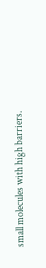small molecules with high barriers.